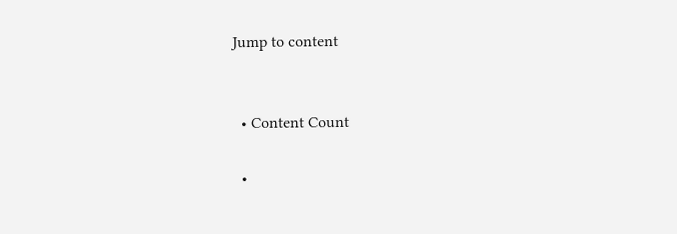Jump to content


  • Content Count

  •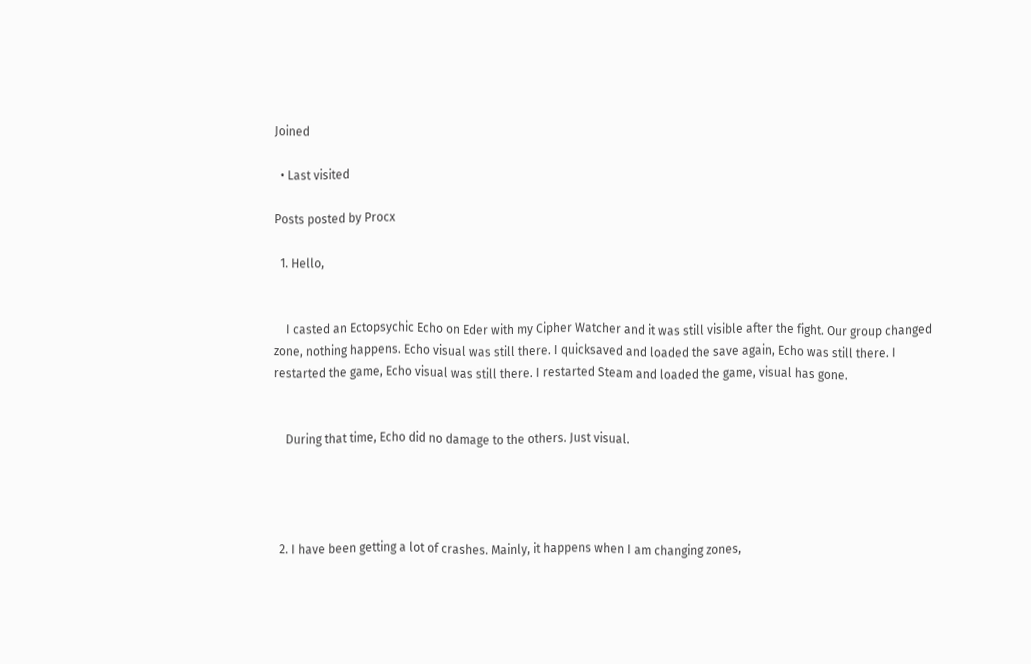Joined

  • Last visited

Posts posted by Procx

  1. Hello,


    I casted an Ectopsychic Echo on Eder with my Cipher Watcher and it was still visible after the fight. Our group changed zone, nothing happens. Echo visual was still there. I quicksaved and loaded the save again, Echo was still there. I restarted the game, Echo visual was still there. I restarted Steam and loaded the game, visual has gone.


    During that time, Echo did no damage to the others. Just visual.




  2. I have been getting a lot of crashes. Mainly, it happens when I am changing zones,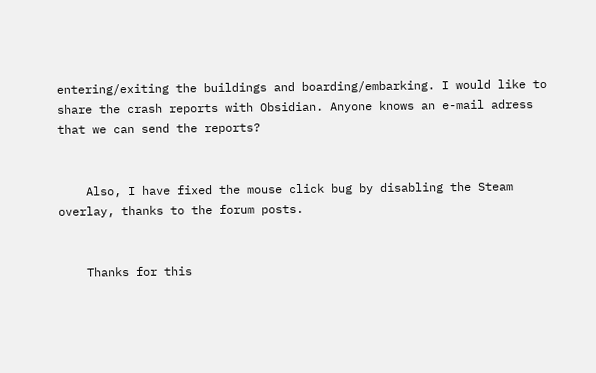entering/exiting the buildings and boarding/embarking. I would like to share the crash reports with Obsidian. Anyone knows an e-mail adress that we can send the reports?


    Also, I have fixed the mouse click bug by disabling the Steam overlay, thanks to the forum posts.


    Thanks for this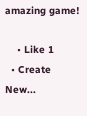amazing game!

    • Like 1
  • Create New...